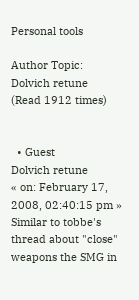Personal tools

Author Topic: Dolvich retune  (Read 1912 times)


  • Guest
Dolvich retune
« on: February 17, 2008, 02:40:15 pm »
Similar to tobbe's thread about "close" weapons the SMG in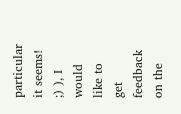particular it seems! ;) ), I would like to get feedback on the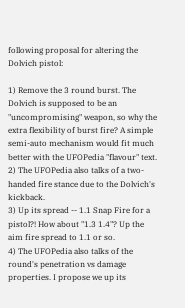following proposal for altering the Dolvich pistol:

1) Remove the 3 round burst. The Dolvich is supposed to be an "uncompromising" weapon, so why the extra flexibility of burst fire? A simple semi-auto mechanism would fit much better with the UFOPedia "flavour" text.
2) The UFOPedia also talks of a two-handed fire stance due to the Dolvich's kickback.
3) Up its spread -- 1.1 Snap Fire for a pistol?! How about "1.3 1.4"? Up the aim fire spread to 1.1 or so.
4) The UFOPedia also talks of the round's penetration vs damage properties. I propose we up its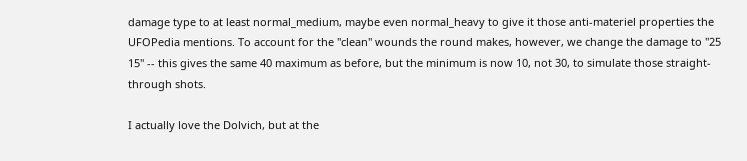damage type to at least normal_medium, maybe even normal_heavy to give it those anti-materiel properties the UFOPedia mentions. To account for the "clean" wounds the round makes, however, we change the damage to "25 15" -- this gives the same 40 maximum as before, but the minimum is now 10, not 30, to simulate those straight-through shots.

I actually love the Dolvich, but at the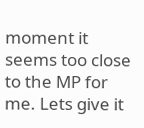moment it seems too close to the MP for me. Lets give it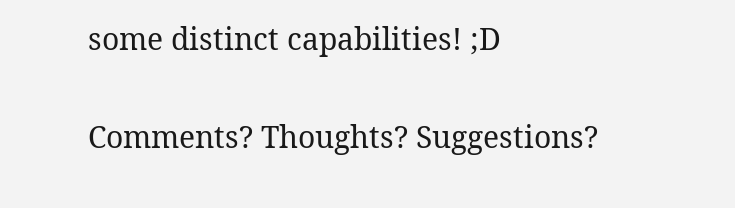some distinct capabilities! ;D

Comments? Thoughts? Suggestions?